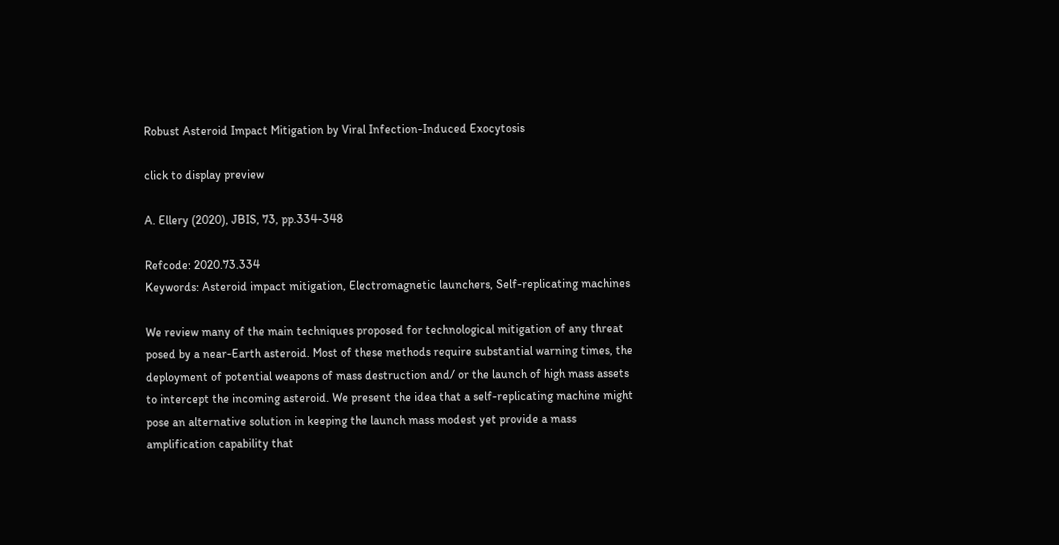Robust Asteroid Impact Mitigation by Viral Infection-Induced Exocytosis

click to display preview

A. Ellery (2020), JBIS, 73, pp.334-348

Refcode: 2020.73.334
Keywords: Asteroid impact mitigation, Electromagnetic launchers, Self-replicating machines

We review many of the main techniques proposed for technological mitigation of any threat posed by a near-Earth asteroid. Most of these methods require substantial warning times, the deployment of potential weapons of mass destruction and/ or the launch of high mass assets to intercept the incoming asteroid. We present the idea that a self-replicating machine might pose an alternative solution in keeping the launch mass modest yet provide a mass amplification capability that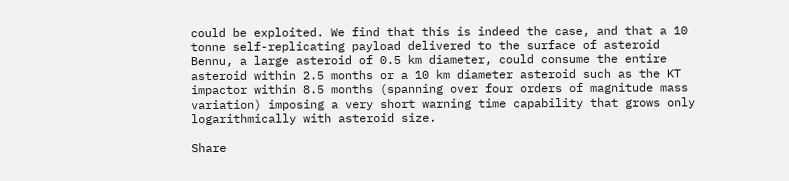could be exploited. We find that this is indeed the case, and that a 10 tonne self-replicating payload delivered to the surface of asteroid Bennu, a large asteroid of 0.5 km diameter, could consume the entire asteroid within 2.5 months or a 10 km diameter asteroid such as the KT impactor within 8.5 months (spanning over four orders of magnitude mass variation) imposing a very short warning time capability that grows only logarithmically with asteroid size.

Share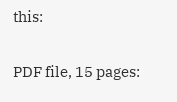this:

PDF file, 15 pages: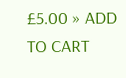£5.00 » ADD TO CART